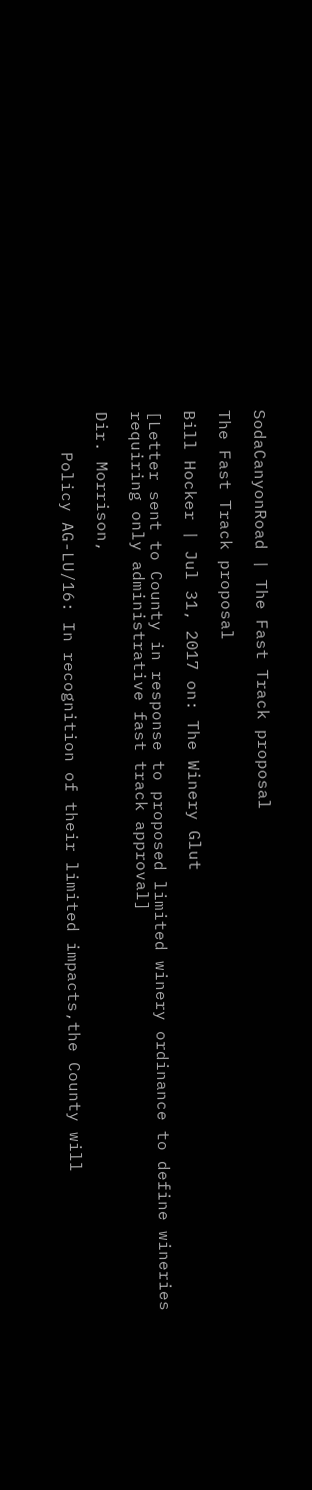SodaCanyonRoad | The Fast Track proposal

The Fast Track proposal

Bill Hocker | Jul 31, 2017 on: The Winery Glut

[Letter sent to County in response to proposed limited winery ordinance to define wineries requiring only administrative fast track approval]

Dir. Morrison,

    Policy AG-LU/16: In recognition of their limited impacts,the County will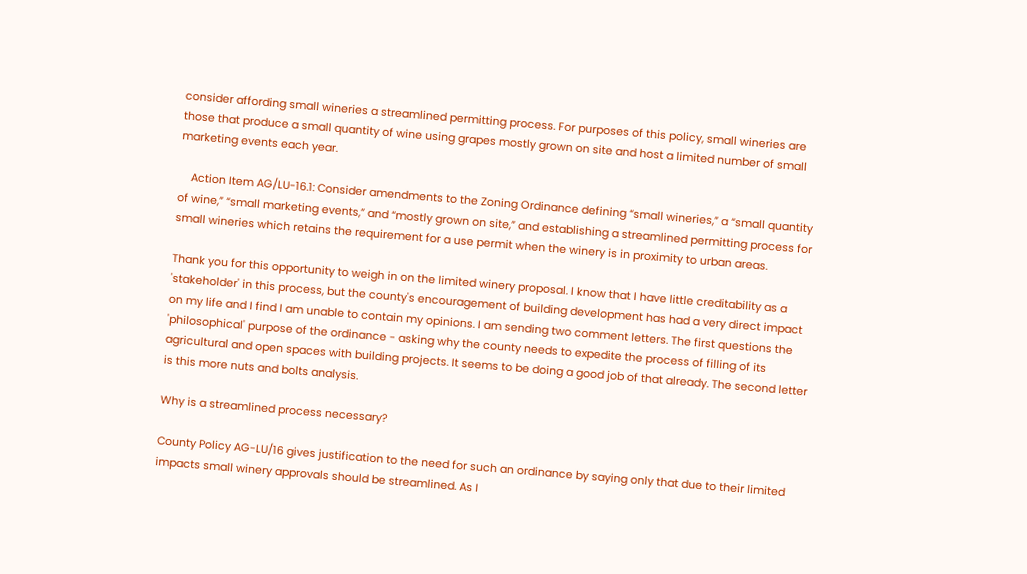consider affording small wineries a streamlined permitting process. For purposes of this policy, small wineries are those that produce a small quantity of wine using grapes mostly grown on site and host a limited number of small marketing events each year.

    Action Item AG/LU-16.1: Consider amendments to the Zoning Ordinance defining “small wineries,” a “small quantity of wine,” “small marketing events,” and “mostly grown on site,” and establishing a streamlined permitting process for small wineries which retains the requirement for a use permit when the winery is in proximity to urban areas.

Thank you for this opportunity to weigh in on the limited winery proposal. I know that I have little creditability as a 'stakeholder' in this process, but the county's encouragement of building development has had a very direct impact on my life and I find I am unable to contain my opinions. I am sending two comment letters. The first questions the 'philosophical' purpose of the ordinance - asking why the county needs to expedite the process of filling of its agricultural and open spaces with building projects. It seems to be doing a good job of that already. The second letter is this more nuts and bolts analysis.

Why is a streamlined process necessary?

County Policy AG-LU/16 gives justification to the need for such an ordinance by saying only that due to their limited impacts small winery approvals should be streamlined. As I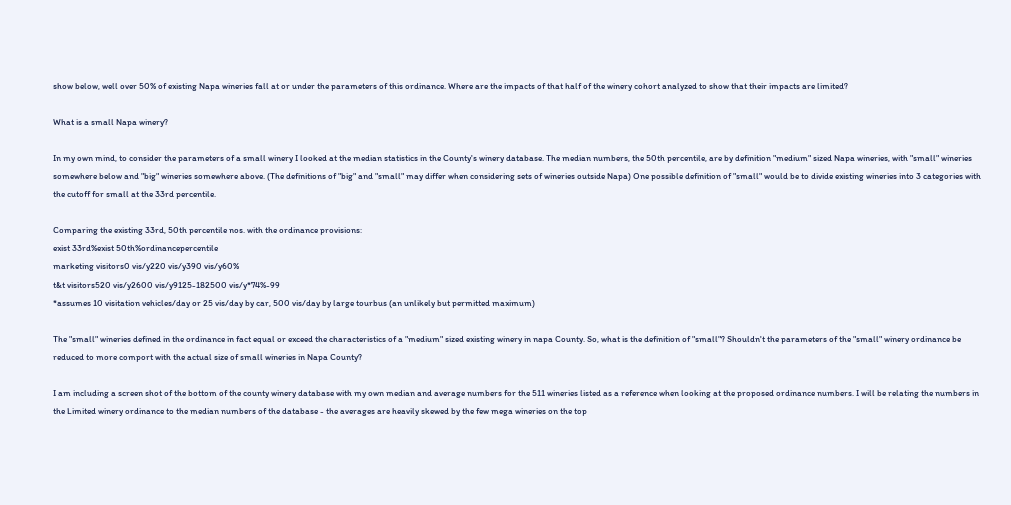show below, well over 50% of existing Napa wineries fall at or under the parameters of this ordinance. Where are the impacts of that half of the winery cohort analyzed to show that their impacts are limited?

What is a small Napa winery?

In my own mind, to consider the parameters of a small winery I looked at the median statistics in the County's winery database. The median numbers, the 50th percentile, are by definition "medium" sized Napa wineries, with "small" wineries somewhere below and "big" wineries somewhere above. (The definitions of "big" and "small" may differ when considering sets of wineries outside Napa) One possible definition of "small" would be to divide existing wineries into 3 categories with the cutoff for small at the 33rd percentile.

Comparing the existing 33rd, 50th percentile nos. with the ordinance provisions:
exist 33rd%exist 50th%ordinancepercentile
marketing visitors0 vis/y220 vis/y390 vis/y60%
t&t visitors520 vis/y2600 vis/y9125-182500 vis/y*74%-99
*assumes 10 visitation vehicles/day or 25 vis/day by car, 500 vis/day by large tourbus (an unlikely but permitted maximum)

The "small" wineries defined in the ordinance in fact equal or exceed the characteristics of a "medium" sized existing winery in napa County. So, what is the definition of "small"? Shouldn't the parameters of the "small" winery ordinance be reduced to more comport with the actual size of small wineries in Napa County?

I am including a screen shot of the bottom of the county winery database with my own median and average numbers for the 511 wineries listed as a reference when looking at the proposed ordinance numbers. I will be relating the numbers in the Limited winery ordinance to the median numbers of the database - the averages are heavily skewed by the few mega wineries on the top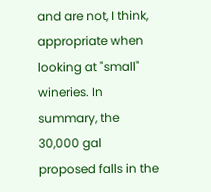and are not, I think, appropriate when looking at "small" wineries. In summary, the 30,000 gal proposed falls in the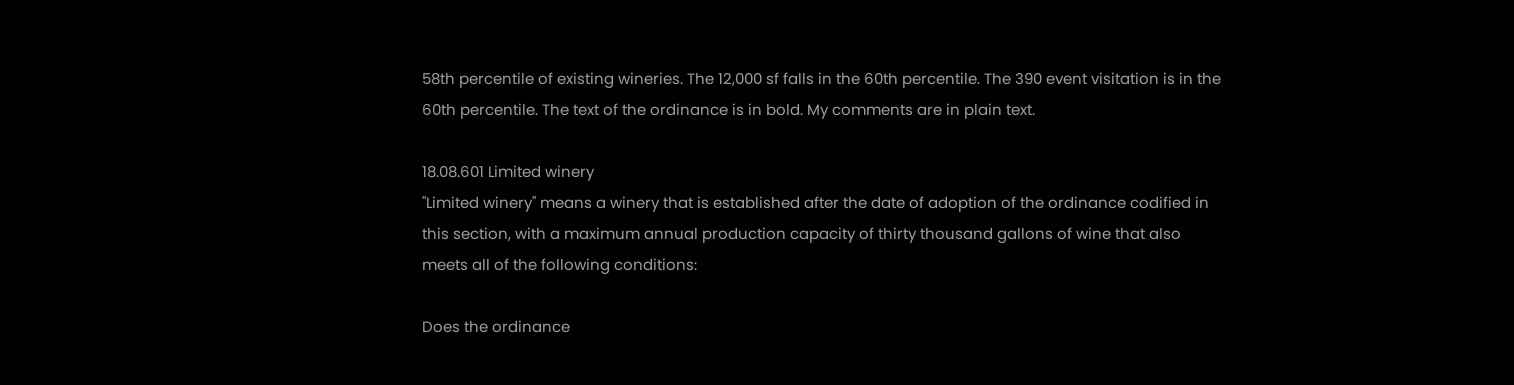58th percentile of existing wineries. The 12,000 sf falls in the 60th percentile. The 390 event visitation is in the 60th percentile. The text of the ordinance is in bold. My comments are in plain text.

18.08.601 Limited winery
"Limited winery" means a winery that is established after the date of adoption of the ordinance codified in this section, with a maximum annual production capacity of thirty thousand gallons of wine that also meets all of the following conditions:

Does the ordinance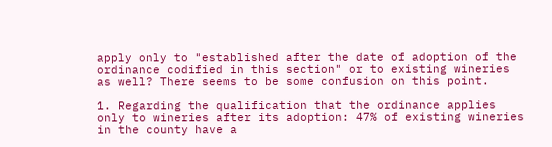apply only to "established after the date of adoption of the ordinance codified in this section" or to existing wineries as well? There seems to be some confusion on this point.

1. Regarding the qualification that the ordinance applies only to wineries after its adoption: 47% of existing wineries in the county have a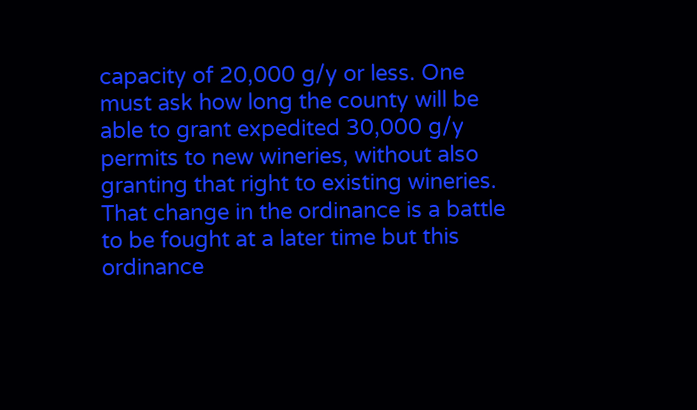capacity of 20,000 g/y or less. One must ask how long the county will be able to grant expedited 30,000 g/y permits to new wineries, without also granting that right to existing wineries. That change in the ordinance is a battle to be fought at a later time but this ordinance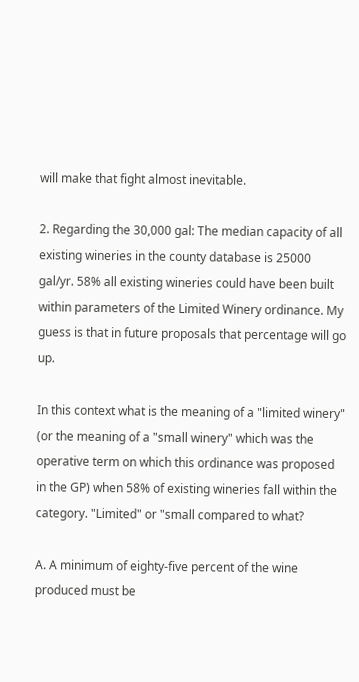will make that fight almost inevitable.

2. Regarding the 30,000 gal: The median capacity of all existing wineries in the county database is 25000 gal/yr. 58% all existing wineries could have been built within parameters of the Limited Winery ordinance. My guess is that in future proposals that percentage will go up.

In this context what is the meaning of a "limited winery" (or the meaning of a "small winery" which was the operative term on which this ordinance was proposed in the GP) when 58% of existing wineries fall within the category. "Limited" or "small compared to what?

A. A minimum of eighty-five percent of the wine produced must be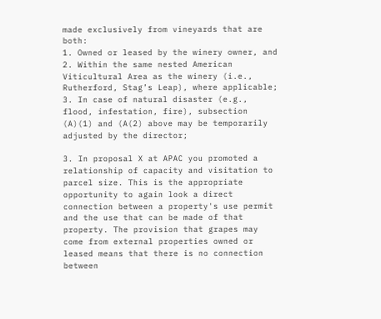made exclusively from vineyards that are both:
1. Owned or leased by the winery owner, and
2. Within the same nested American Viticultural Area as the winery (i.e.,
Rutherford, Stag’s Leap), where applicable;
3. In case of natural disaster (e.g., flood, infestation, fire), subsection (A)(1) and (A(2) above may be temporarily adjusted by the director;

3. In proposal X at APAC you promoted a relationship of capacity and visitation to parcel size. This is the appropriate opportunity to again look a direct connection between a property's use permit and the use that can be made of that property. The provision that grapes may come from external properties owned or leased means that there is no connection between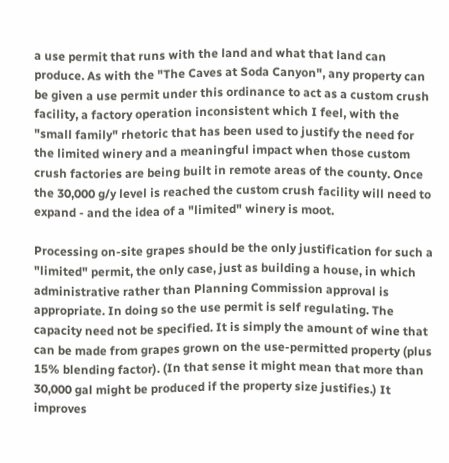a use permit that runs with the land and what that land can produce. As with the "The Caves at Soda Canyon", any property can be given a use permit under this ordinance to act as a custom crush facility, a factory operation inconsistent which I feel, with the "small family" rhetoric that has been used to justify the need for the limited winery and a meaningful impact when those custom crush factories are being built in remote areas of the county. Once the 30,000 g/y level is reached the custom crush facility will need to expand - and the idea of a "limited" winery is moot.

Processing on-site grapes should be the only justification for such a "limited" permit, the only case, just as building a house, in which administrative rather than Planning Commission approval is appropriate. In doing so the use permit is self regulating. The capacity need not be specified. It is simply the amount of wine that can be made from grapes grown on the use-permitted property (plus 15% blending factor). (In that sense it might mean that more than 30,000 gal might be produced if the property size justifies.) It improves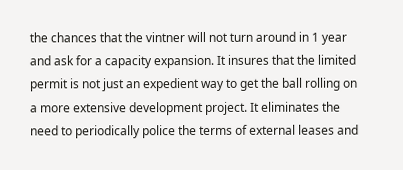the chances that the vintner will not turn around in 1 year and ask for a capacity expansion. It insures that the limited permit is not just an expedient way to get the ball rolling on a more extensive development project. It eliminates the need to periodically police the terms of external leases and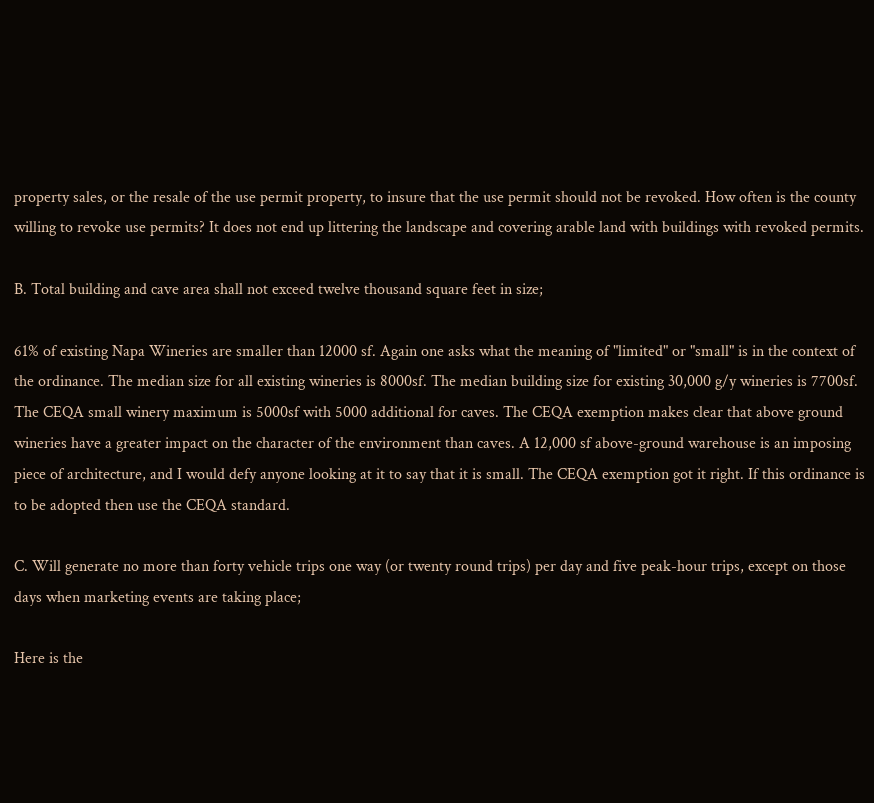property sales, or the resale of the use permit property, to insure that the use permit should not be revoked. How often is the county willing to revoke use permits? It does not end up littering the landscape and covering arable land with buildings with revoked permits.

B. Total building and cave area shall not exceed twelve thousand square feet in size;

61% of existing Napa Wineries are smaller than 12000 sf. Again one asks what the meaning of "limited" or "small" is in the context of the ordinance. The median size for all existing wineries is 8000sf. The median building size for existing 30,000 g/y wineries is 7700sf. The CEQA small winery maximum is 5000sf with 5000 additional for caves. The CEQA exemption makes clear that above ground wineries have a greater impact on the character of the environment than caves. A 12,000 sf above-ground warehouse is an imposing piece of architecture, and I would defy anyone looking at it to say that it is small. The CEQA exemption got it right. If this ordinance is to be adopted then use the CEQA standard.

C. Will generate no more than forty vehicle trips one way (or twenty round trips) per day and five peak-hour trips, except on those days when marketing events are taking place;

Here is the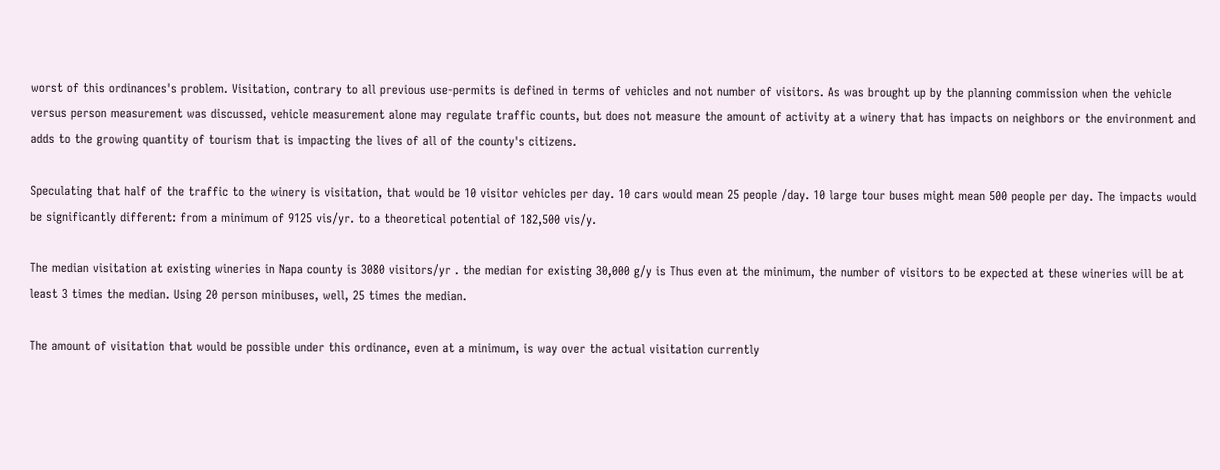worst of this ordinances's problem. Visitation, contrary to all previous use-permits is defined in terms of vehicles and not number of visitors. As was brought up by the planning commission when the vehicle versus person measurement was discussed, vehicle measurement alone may regulate traffic counts, but does not measure the amount of activity at a winery that has impacts on neighbors or the environment and adds to the growing quantity of tourism that is impacting the lives of all of the county's citizens.

Speculating that half of the traffic to the winery is visitation, that would be 10 visitor vehicles per day. 10 cars would mean 25 people /day. 10 large tour buses might mean 500 people per day. The impacts would be significantly different: from a minimum of 9125 vis/yr. to a theoretical potential of 182,500 vis/y.

The median visitation at existing wineries in Napa county is 3080 visitors/yr . the median for existing 30,000 g/y is Thus even at the minimum, the number of visitors to be expected at these wineries will be at least 3 times the median. Using 20 person minibuses, well, 25 times the median.

The amount of visitation that would be possible under this ordinance, even at a minimum, is way over the actual visitation currently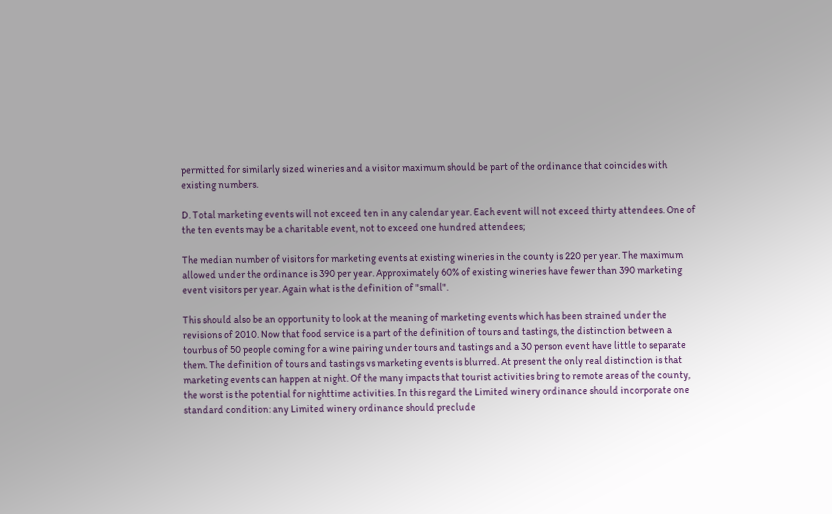permitted for similarly sized wineries and a visitor maximum should be part of the ordinance that coincides with existing numbers.

D. Total marketing events will not exceed ten in any calendar year. Each event will not exceed thirty attendees. One of the ten events may be a charitable event, not to exceed one hundred attendees;

The median number of visitors for marketing events at existing wineries in the county is 220 per year. The maximum allowed under the ordinance is 390 per year. Approximately 60% of existing wineries have fewer than 390 marketing event visitors per year. Again what is the definition of "small".

This should also be an opportunity to look at the meaning of marketing events which has been strained under the revisions of 2010. Now that food service is a part of the definition of tours and tastings, the distinction between a tourbus of 50 people coming for a wine pairing under tours and tastings and a 30 person event have little to separate them. The definition of tours and tastings vs marketing events is blurred. At present the only real distinction is that marketing events can happen at night. Of the many impacts that tourist activities bring to remote areas of the county, the worst is the potential for nighttime activities. In this regard the Limited winery ordinance should incorporate one standard condition: any Limited winery ordinance should preclude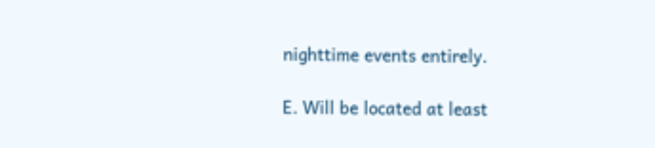nighttime events entirely.

E. Will be located at least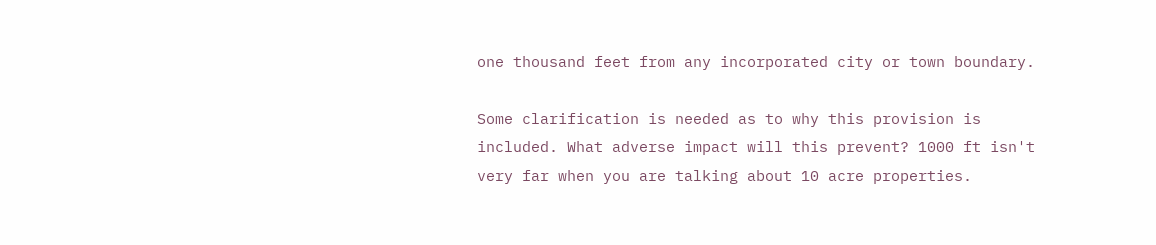one thousand feet from any incorporated city or town boundary.

Some clarification is needed as to why this provision is included. What adverse impact will this prevent? 1000 ft isn't very far when you are talking about 10 acre properties.